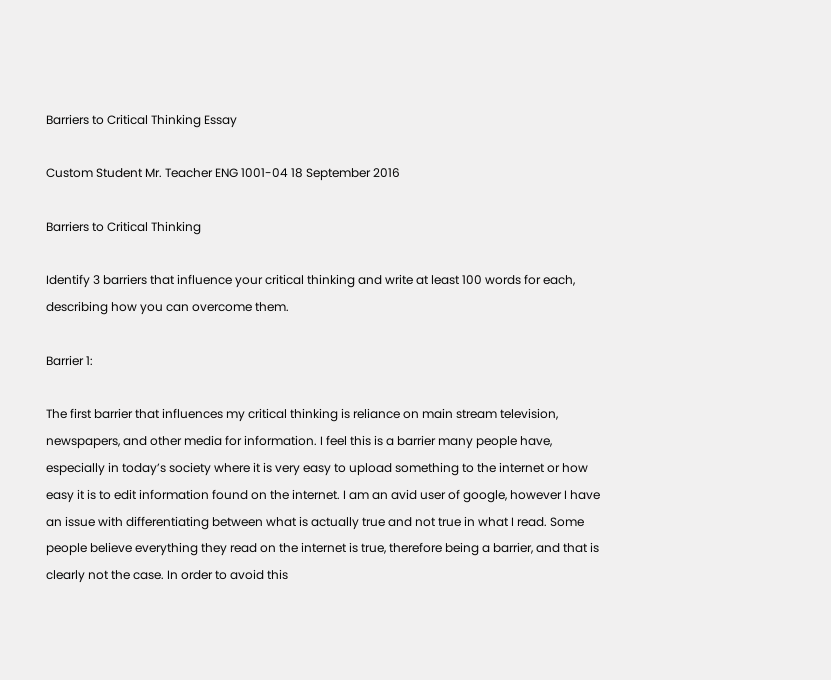Barriers to Critical Thinking Essay

Custom Student Mr. Teacher ENG 1001-04 18 September 2016

Barriers to Critical Thinking

Identify 3 barriers that influence your critical thinking and write at least 100 words for each, describing how you can overcome them.

Barrier 1:

The first barrier that influences my critical thinking is reliance on main stream television, newspapers, and other media for information. I feel this is a barrier many people have, especially in today’s society where it is very easy to upload something to the internet or how easy it is to edit information found on the internet. I am an avid user of google, however I have an issue with differentiating between what is actually true and not true in what I read. Some people believe everything they read on the internet is true, therefore being a barrier, and that is clearly not the case. In order to avoid this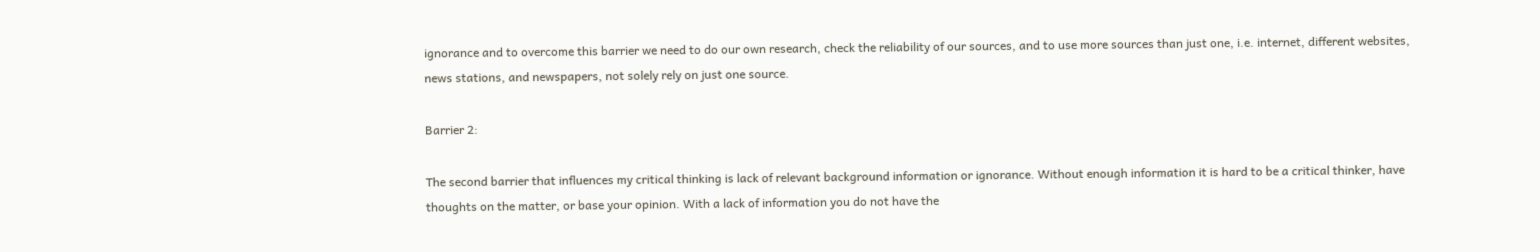ignorance and to overcome this barrier we need to do our own research, check the reliability of our sources, and to use more sources than just one, i.e. internet, different websites, news stations, and newspapers, not solely rely on just one source.

Barrier 2:

The second barrier that influences my critical thinking is lack of relevant background information or ignorance. Without enough information it is hard to be a critical thinker, have thoughts on the matter, or base your opinion. With a lack of information you do not have the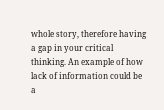whole story, therefore having a gap in your critical thinking. An example of how lack of information could be a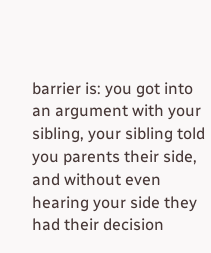barrier is: you got into an argument with your sibling, your sibling told you parents their side, and without even hearing your side they had their decision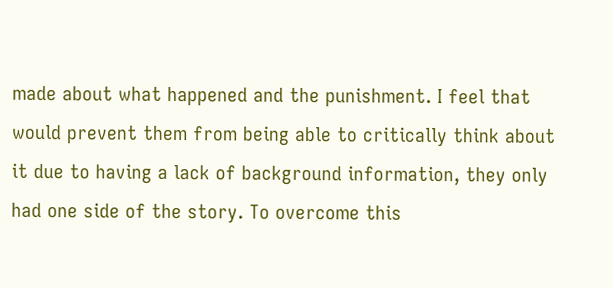made about what happened and the punishment. I feel that would prevent them from being able to critically think about it due to having a lack of background information, they only had one side of the story. To overcome this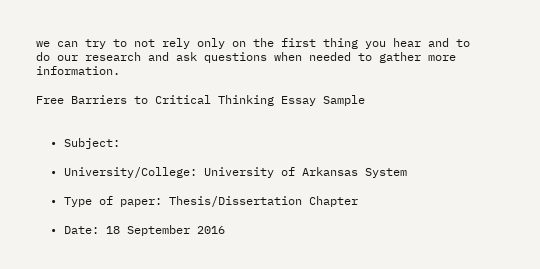we can try to not rely only on the first thing you hear and to do our research and ask questions when needed to gather more information.

Free Barriers to Critical Thinking Essay Sample


  • Subject:

  • University/College: University of Arkansas System

  • Type of paper: Thesis/Dissertation Chapter

  • Date: 18 September 2016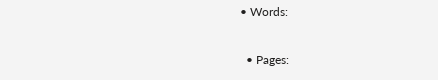• Words:

  • Pages: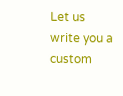Let us write you a custom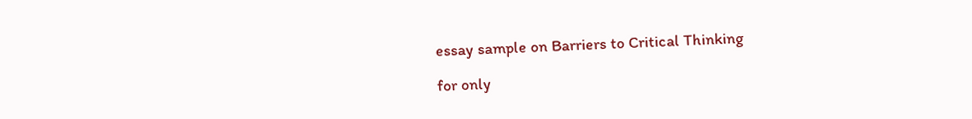essay sample on Barriers to Critical Thinking

for only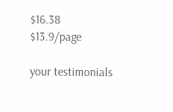$16.38 $13.9/page

your testimonials